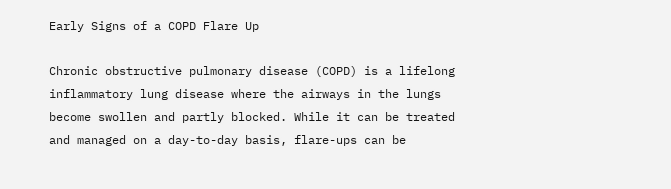Early Signs of a COPD Flare Up

Chronic obstructive pulmonary disease (COPD) is a lifelong inflammatory lung disease where the airways in the lungs become swollen and partly blocked. While it can be treated and managed on a day-to-day basis, flare-ups can be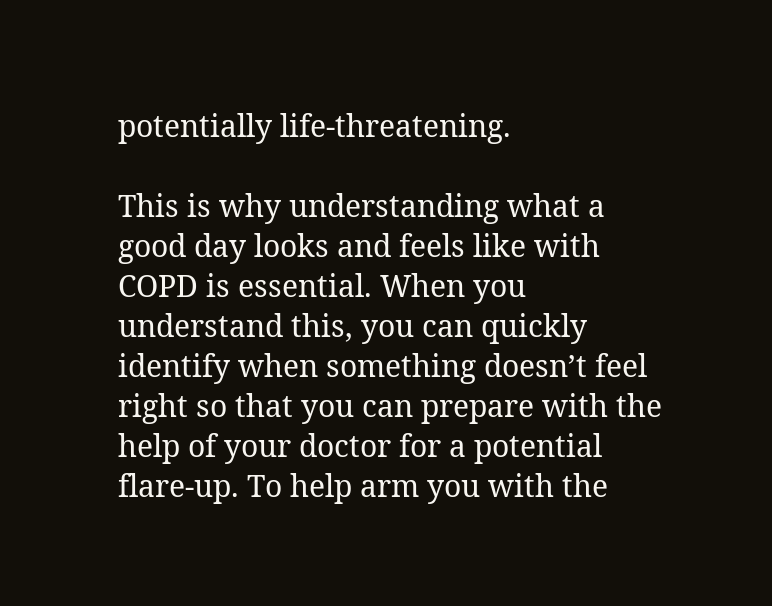potentially life-threatening.

This is why understanding what a good day looks and feels like with COPD is essential. When you understand this, you can quickly identify when something doesn’t feel right so that you can prepare with the help of your doctor for a potential flare-up. To help arm you with the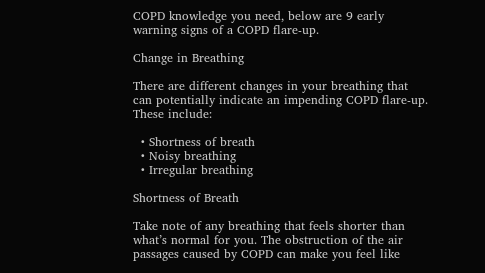COPD knowledge you need, below are 9 early warning signs of a COPD flare-up.

Change in Breathing

There are different changes in your breathing that can potentially indicate an impending COPD flare-up. These include:

  • Shortness of breath
  • Noisy breathing
  • Irregular breathing

Shortness of Breath

Take note of any breathing that feels shorter than what’s normal for you. The obstruction of the air passages caused by COPD can make you feel like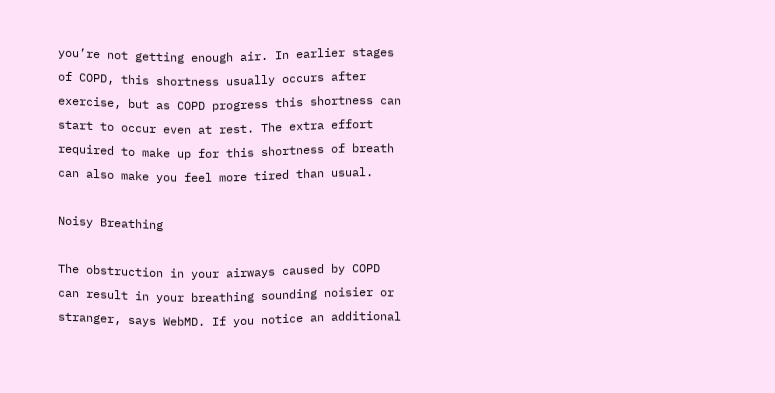you’re not getting enough air. In earlier stages of COPD, this shortness usually occurs after exercise, but as COPD progress this shortness can start to occur even at rest. The extra effort required to make up for this shortness of breath can also make you feel more tired than usual.

Noisy Breathing

The obstruction in your airways caused by COPD can result in your breathing sounding noisier or stranger, says WebMD. If you notice an additional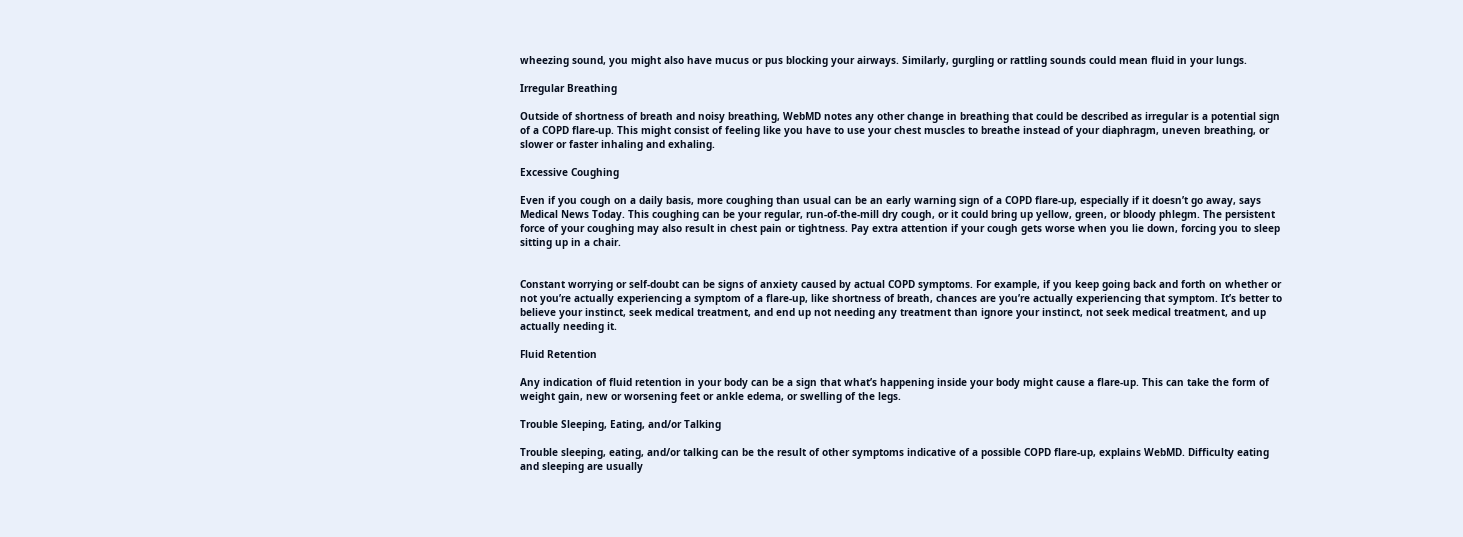wheezing sound, you might also have mucus or pus blocking your airways. Similarly, gurgling or rattling sounds could mean fluid in your lungs.

Irregular Breathing

Outside of shortness of breath and noisy breathing, WebMD notes any other change in breathing that could be described as irregular is a potential sign of a COPD flare-up. This might consist of feeling like you have to use your chest muscles to breathe instead of your diaphragm, uneven breathing, or slower or faster inhaling and exhaling.

Excessive Coughing

Even if you cough on a daily basis, more coughing than usual can be an early warning sign of a COPD flare-up, especially if it doesn’t go away, says Medical News Today. This coughing can be your regular, run-of-the-mill dry cough, or it could bring up yellow, green, or bloody phlegm. The persistent force of your coughing may also result in chest pain or tightness. Pay extra attention if your cough gets worse when you lie down, forcing you to sleep sitting up in a chair.


Constant worrying or self-doubt can be signs of anxiety caused by actual COPD symptoms. For example, if you keep going back and forth on whether or not you’re actually experiencing a symptom of a flare-up, like shortness of breath, chances are you’re actually experiencing that symptom. It’s better to believe your instinct, seek medical treatment, and end up not needing any treatment than ignore your instinct, not seek medical treatment, and up actually needing it.

Fluid Retention

Any indication of fluid retention in your body can be a sign that what’s happening inside your body might cause a flare-up. This can take the form of weight gain, new or worsening feet or ankle edema, or swelling of the legs.

Trouble Sleeping, Eating, and/or Talking

Trouble sleeping, eating, and/or talking can be the result of other symptoms indicative of a possible COPD flare-up, explains WebMD. Difficulty eating and sleeping are usually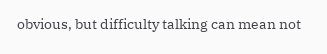obvious, but difficulty talking can mean not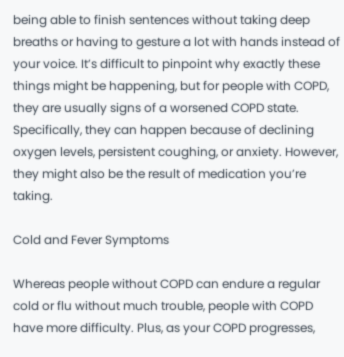being able to finish sentences without taking deep breaths or having to gesture a lot with hands instead of your voice. It’s difficult to pinpoint why exactly these things might be happening, but for people with COPD, they are usually signs of a worsened COPD state. Specifically, they can happen because of declining oxygen levels, persistent coughing, or anxiety. However, they might also be the result of medication you’re taking.

Cold and Fever Symptoms

Whereas people without COPD can endure a regular cold or flu without much trouble, people with COPD have more difficulty. Plus, as your COPD progresses,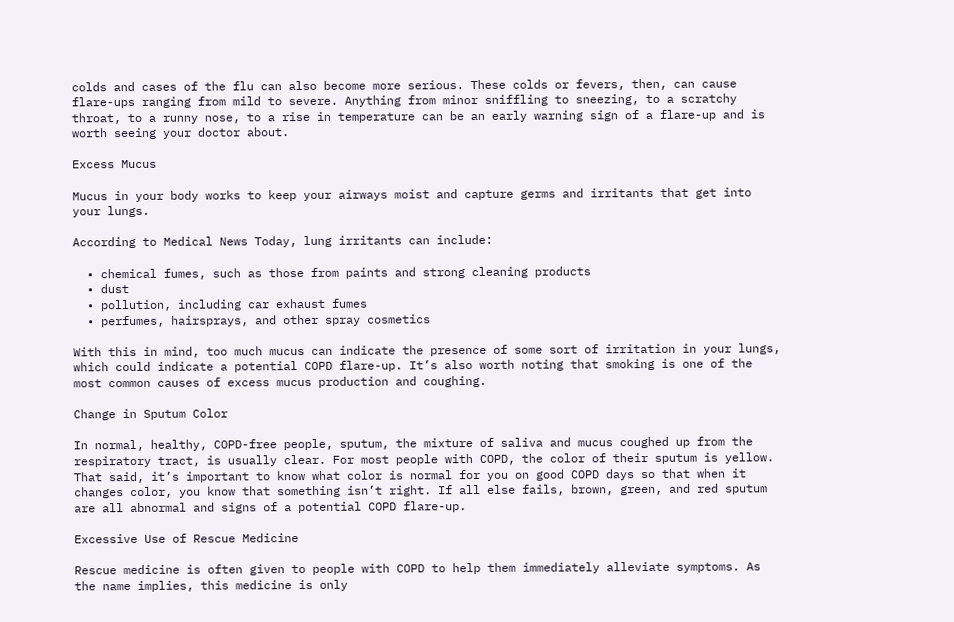colds and cases of the flu can also become more serious. These colds or fevers, then, can cause flare-ups ranging from mild to severe. Anything from minor sniffling to sneezing, to a scratchy throat, to a runny nose, to a rise in temperature can be an early warning sign of a flare-up and is worth seeing your doctor about.

Excess Mucus

Mucus in your body works to keep your airways moist and capture germs and irritants that get into your lungs.

According to Medical News Today, lung irritants can include:

  • chemical fumes, such as those from paints and strong cleaning products
  • dust
  • pollution, including car exhaust fumes
  • perfumes, hairsprays, and other spray cosmetics

With this in mind, too much mucus can indicate the presence of some sort of irritation in your lungs, which could indicate a potential COPD flare-up. It’s also worth noting that smoking is one of the most common causes of excess mucus production and coughing.

Change in Sputum Color

In normal, healthy, COPD-free people, sputum, the mixture of saliva and mucus coughed up from the respiratory tract, is usually clear. For most people with COPD, the color of their sputum is yellow. That said, it’s important to know what color is normal for you on good COPD days so that when it changes color, you know that something isn’t right. If all else fails, brown, green, and red sputum are all abnormal and signs of a potential COPD flare-up.

Excessive Use of Rescue Medicine

Rescue medicine is often given to people with COPD to help them immediately alleviate symptoms. As the name implies, this medicine is only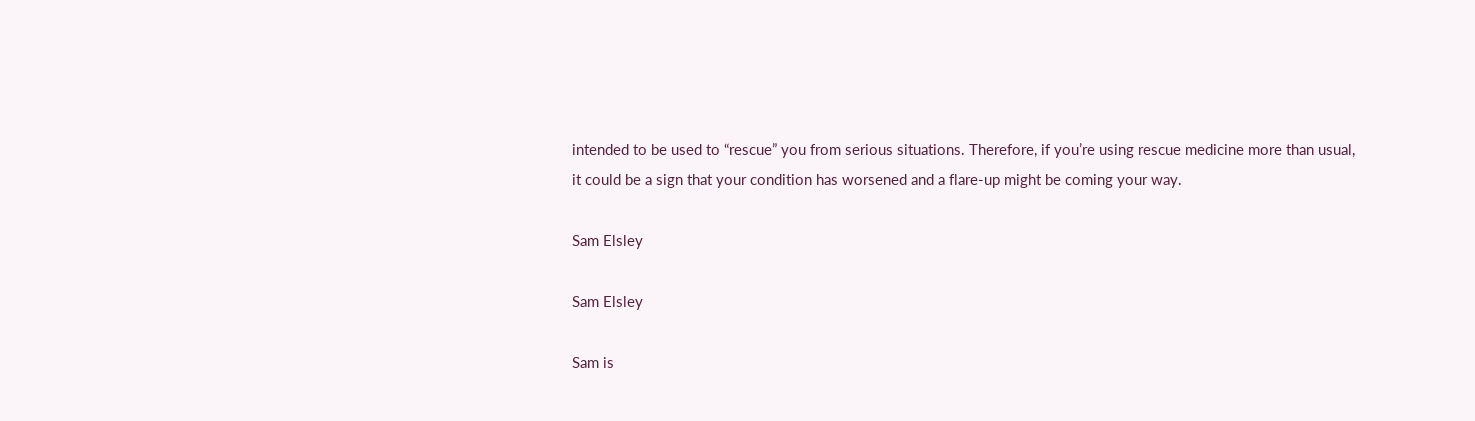intended to be used to “rescue” you from serious situations. Therefore, if you’re using rescue medicine more than usual, it could be a sign that your condition has worsened and a flare-up might be coming your way.

Sam Elsley

Sam Elsley

Sam is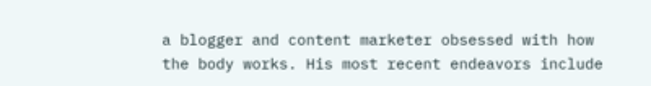a blogger and content marketer obsessed with how the body works. His most recent endeavors include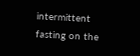intermittent fasting on the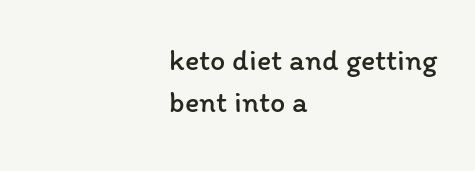keto diet and getting bent into a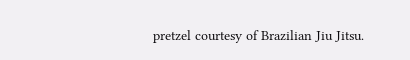pretzel courtesy of Brazilian Jiu Jitsu.